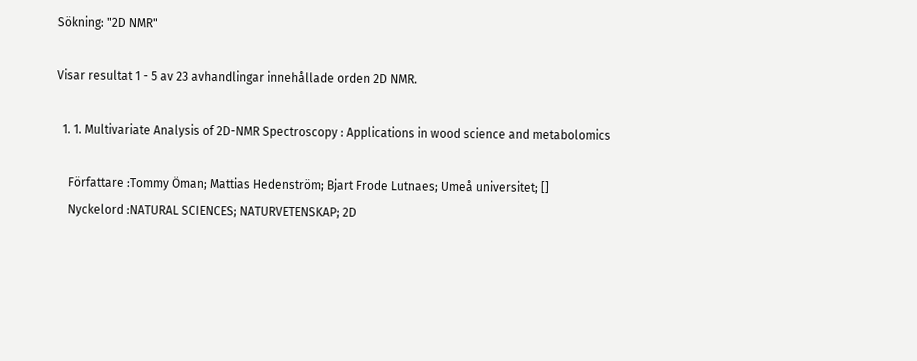Sökning: "2D NMR"

Visar resultat 1 - 5 av 23 avhandlingar innehållade orden 2D NMR.

  1. 1. Multivariate Analysis of 2D-NMR Spectroscopy : Applications in wood science and metabolomics

    Författare :Tommy Öman; Mattias Hedenström; Bjart Frode Lutnaes; Umeå universitet; []
    Nyckelord :NATURAL SCIENCES; NATURVETENSKAP; 2D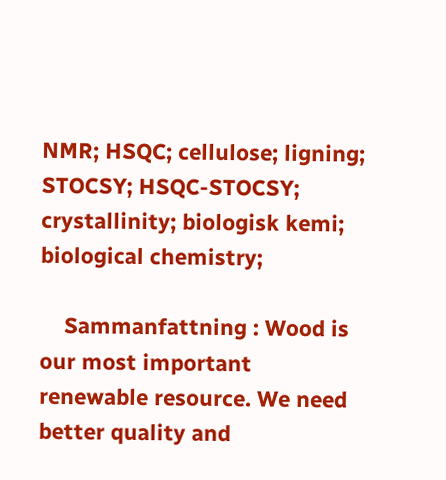NMR; HSQC; cellulose; ligning; STOCSY; HSQC-STOCSY; crystallinity; biologisk kemi; biological chemistry;

    Sammanfattning : Wood is our most important renewable resource. We need better quality and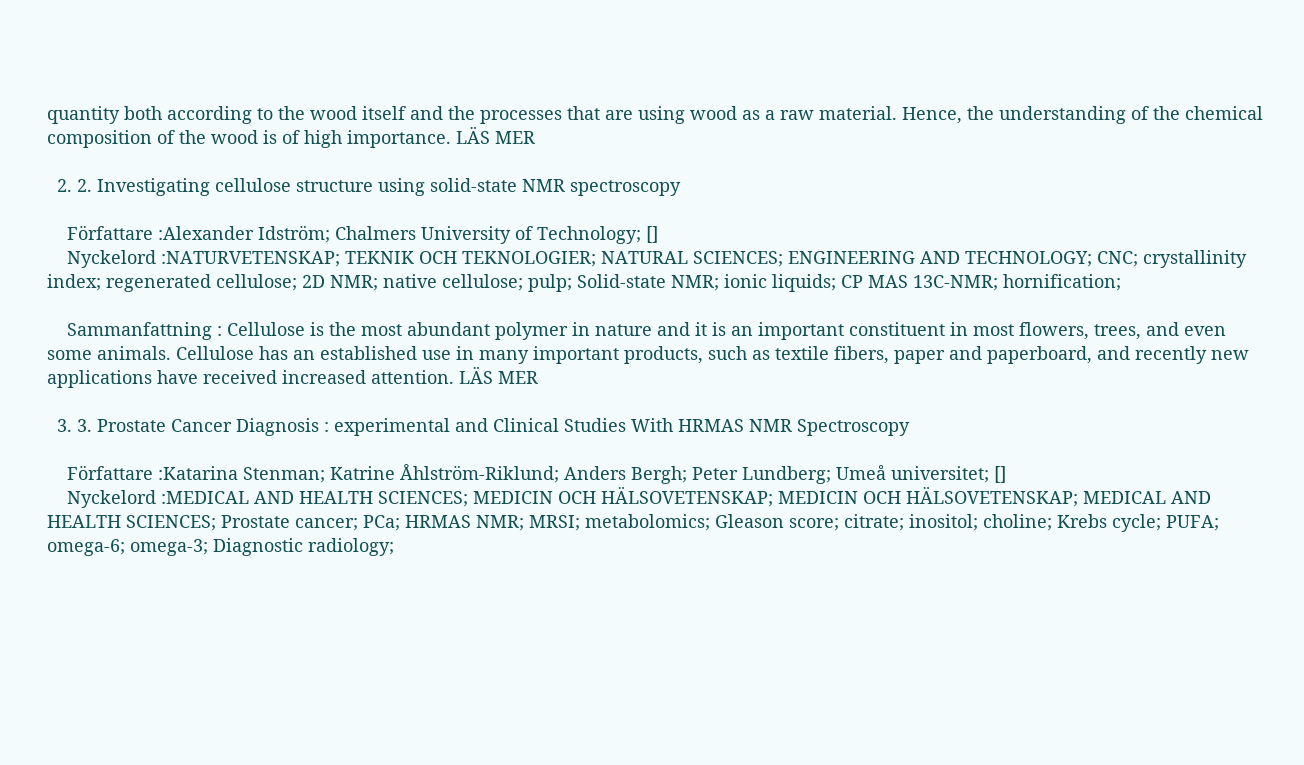quantity both according to the wood itself and the processes that are using wood as a raw material. Hence, the understanding of the chemical composition of the wood is of high importance. LÄS MER

  2. 2. Investigating cellulose structure using solid-state NMR spectroscopy

    Författare :Alexander Idström; Chalmers University of Technology; []
    Nyckelord :NATURVETENSKAP; TEKNIK OCH TEKNOLOGIER; NATURAL SCIENCES; ENGINEERING AND TECHNOLOGY; CNC; crystallinity index; regenerated cellulose; 2D NMR; native cellulose; pulp; Solid-state NMR; ionic liquids; CP MAS 13C-NMR; hornification;

    Sammanfattning : Cellulose is the most abundant polymer in nature and it is an important constituent in most flowers, trees, and even some animals. Cellulose has an established use in many important products, such as textile fibers, paper and paperboard, and recently new applications have received increased attention. LÄS MER

  3. 3. Prostate Cancer Diagnosis : experimental and Clinical Studies With HRMAS NMR Spectroscopy

    Författare :Katarina Stenman; Katrine Åhlström-Riklund; Anders Bergh; Peter Lundberg; Umeå universitet; []
    Nyckelord :MEDICAL AND HEALTH SCIENCES; MEDICIN OCH HÄLSOVETENSKAP; MEDICIN OCH HÄLSOVETENSKAP; MEDICAL AND HEALTH SCIENCES; Prostate cancer; PCa; HRMAS NMR; MRSI; metabolomics; Gleason score; citrate; inositol; choline; Krebs cycle; PUFA; omega-6; omega-3; Diagnostic radiology;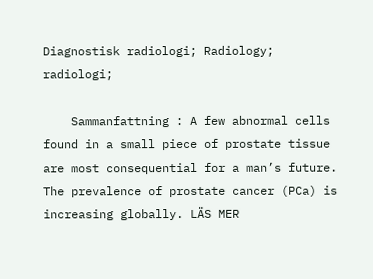Diagnostisk radiologi; Radiology; radiologi;

    Sammanfattning : A few abnormal cells found in a small piece of prostate tissue are most consequential for a man’s future. The prevalence of prostate cancer (PCa) is increasing globally. LÄS MER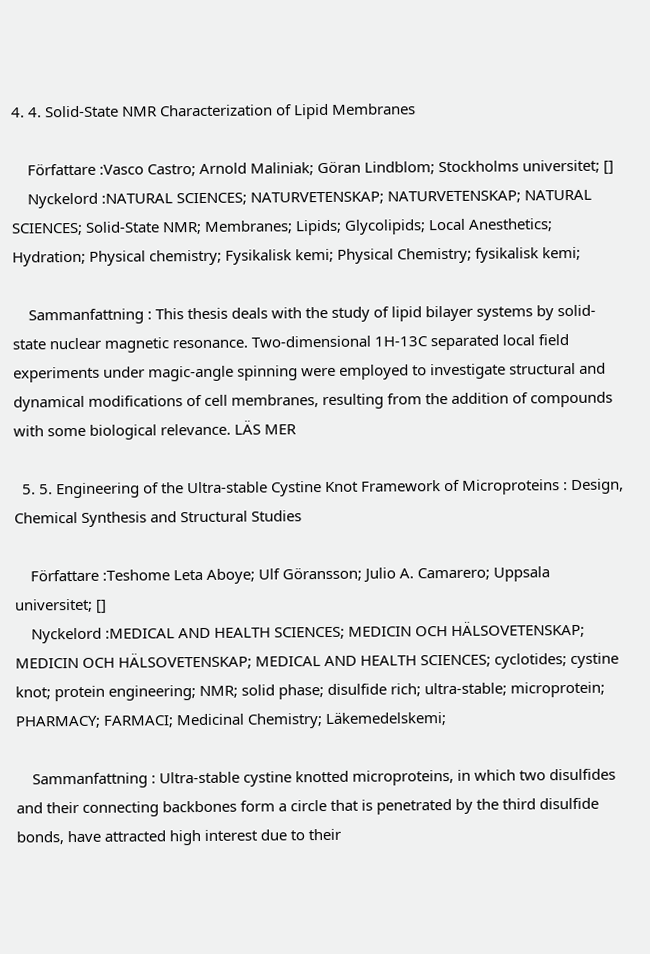4. 4. Solid-State NMR Characterization of Lipid Membranes

    Författare :Vasco Castro; Arnold Maliniak; Göran Lindblom; Stockholms universitet; []
    Nyckelord :NATURAL SCIENCES; NATURVETENSKAP; NATURVETENSKAP; NATURAL SCIENCES; Solid-State NMR; Membranes; Lipids; Glycolipids; Local Anesthetics; Hydration; Physical chemistry; Fysikalisk kemi; Physical Chemistry; fysikalisk kemi;

    Sammanfattning : This thesis deals with the study of lipid bilayer systems by solid-state nuclear magnetic resonance. Two-dimensional 1H-13C separated local field experiments under magic-angle spinning were employed to investigate structural and dynamical modifications of cell membranes, resulting from the addition of compounds with some biological relevance. LÄS MER

  5. 5. Engineering of the Ultra-stable Cystine Knot Framework of Microproteins : Design, Chemical Synthesis and Structural Studies

    Författare :Teshome Leta Aboye; Ulf Göransson; Julio A. Camarero; Uppsala universitet; []
    Nyckelord :MEDICAL AND HEALTH SCIENCES; MEDICIN OCH HÄLSOVETENSKAP; MEDICIN OCH HÄLSOVETENSKAP; MEDICAL AND HEALTH SCIENCES; cyclotides; cystine knot; protein engineering; NMR; solid phase; disulfide rich; ultra-stable; microprotein; PHARMACY; FARMACI; Medicinal Chemistry; Läkemedelskemi;

    Sammanfattning : Ultra-stable cystine knotted microproteins, in which two disulfides and their connecting backbones form a circle that is penetrated by the third disulfide bonds, have attracted high interest due to their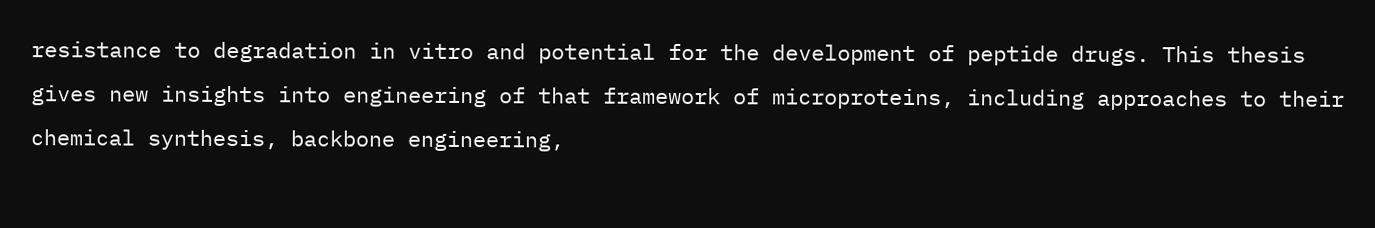resistance to degradation in vitro and potential for the development of peptide drugs. This thesis gives new insights into engineering of that framework of microproteins, including approaches to their chemical synthesis, backbone engineering,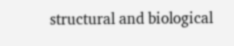structural and biological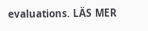evaluations. LÄS MER